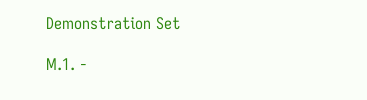Demonstration Set

M.1. -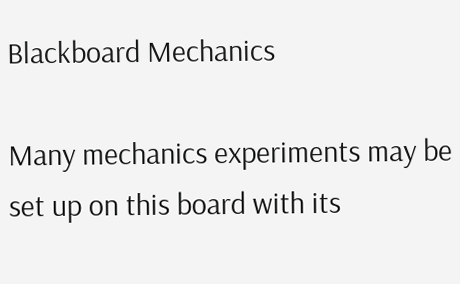Blackboard Mechanics

Many mechanics experiments may be set up on this board with its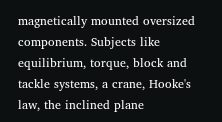magnetically mounted oversized components. Subjects like equilibrium, torque, block and tackle systems, a crane, Hooke's law, the inclined plane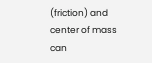(friction) and center of mass can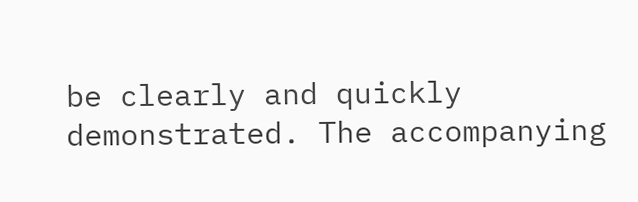be clearly and quickly demonstrated. The accompanying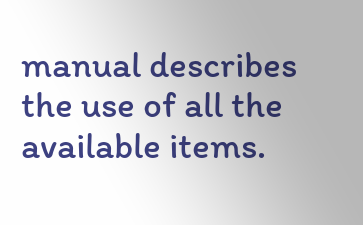manual describes the use of all the available items.